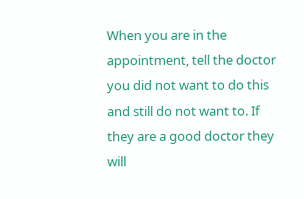When you are in the appointment, tell the doctor you did not want to do this and still do not want to. If they are a good doctor they will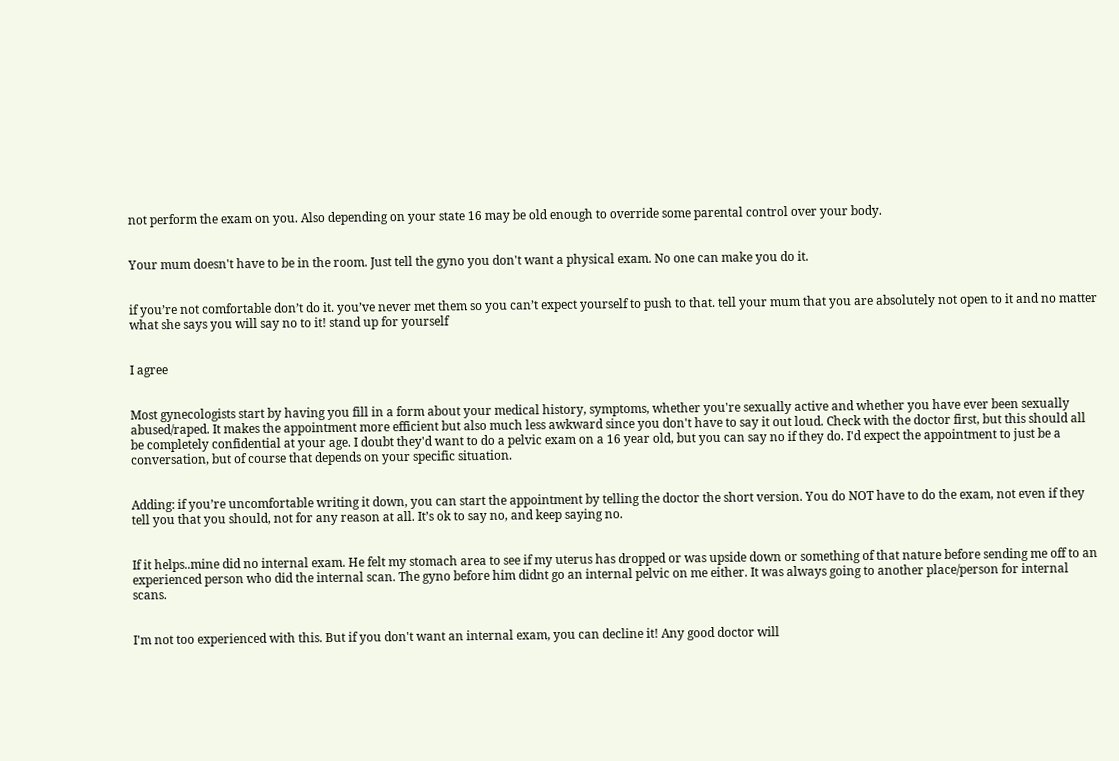not perform the exam on you. Also depending on your state 16 may be old enough to override some parental control over your body.


Your mum doesn't have to be in the room. Just tell the gyno you don't want a physical exam. No one can make you do it.


if you’re not comfortable don’t do it. you’ve never met them so you can’t expect yourself to push to that. tell your mum that you are absolutely not open to it and no matter what she says you will say no to it! stand up for yourself


I agree


Most gynecologists start by having you fill in a form about your medical history, symptoms, whether you're sexually active and whether you have ever been sexually abused/raped. It makes the appointment more efficient but also much less awkward since you don't have to say it out loud. Check with the doctor first, but this should all be completely confidential at your age. I doubt they'd want to do a pelvic exam on a 16 year old, but you can say no if they do. I'd expect the appointment to just be a conversation, but of course that depends on your specific situation.


Adding: if you’re uncomfortable writing it down, you can start the appointment by telling the doctor the short version. You do NOT have to do the exam, not even if they tell you that you should, not for any reason at all. It’s ok to say no, and keep saying no.


If it helps..mine did no internal exam. He felt my stomach area to see if my uterus has dropped or was upside down or something of that nature before sending me off to an experienced person who did the internal scan. The gyno before him didnt go an internal pelvic on me either. It was always going to another place/person for internal scans.


I'm not too experienced with this. But if you don't want an internal exam, you can decline it! Any good doctor will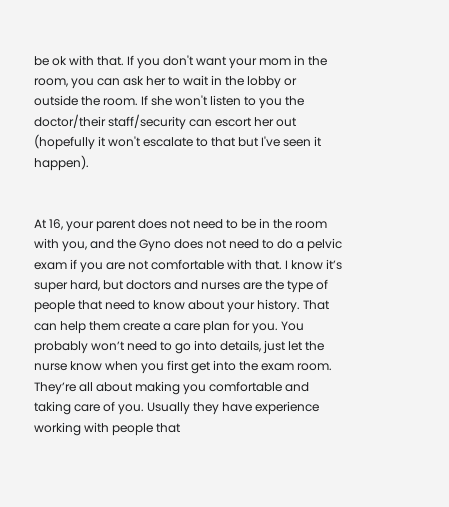be ok with that. If you don't want your mom in the room, you can ask her to wait in the lobby or outside the room. If she won't listen to you the doctor/their staff/security can escort her out (hopefully it won't escalate to that but I've seen it happen).


At 16, your parent does not need to be in the room with you, and the Gyno does not need to do a pelvic exam if you are not comfortable with that. I know it’s super hard, but doctors and nurses are the type of people that need to know about your history. That can help them create a care plan for you. You probably won’t need to go into details, just let the nurse know when you first get into the exam room. They’re all about making you comfortable and taking care of you. Usually they have experience working with people that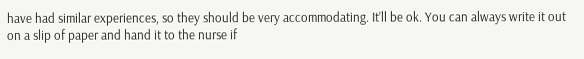have had similar experiences, so they should be very accommodating. It’ll be ok. You can always write it out on a slip of paper and hand it to the nurse if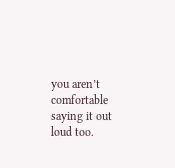you aren’t comfortable saying it out loud too.